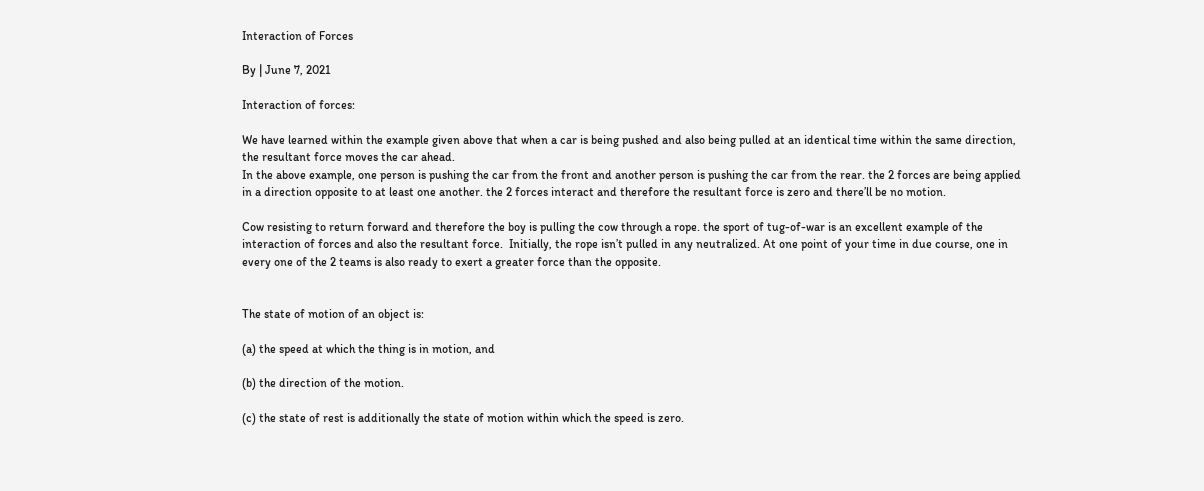Interaction of Forces

By | June 7, 2021

Interaction of forces:

We have learned within the example given above that when a car is being pushed and also being pulled at an identical time within the same direction, the resultant force moves the car ahead.
In the above example, one person is pushing the car from the front and another person is pushing the car from the rear. the 2 forces are being applied in a direction opposite to at least one another. the 2 forces interact and therefore the resultant force is zero and there’ll be no motion.

Cow resisting to return forward and therefore the boy is pulling the cow through a rope. the sport of tug-of-war is an excellent example of the interaction of forces and also the resultant force.  Initially, the rope isn’t pulled in any neutralized. At one point of your time in due course, one in every one of the 2 teams is also ready to exert a greater force than the opposite.


The state of motion of an object is:

(a) the speed at which the thing is in motion, and

(b) the direction of the motion.

(c) the state of rest is additionally the state of motion within which the speed is zero.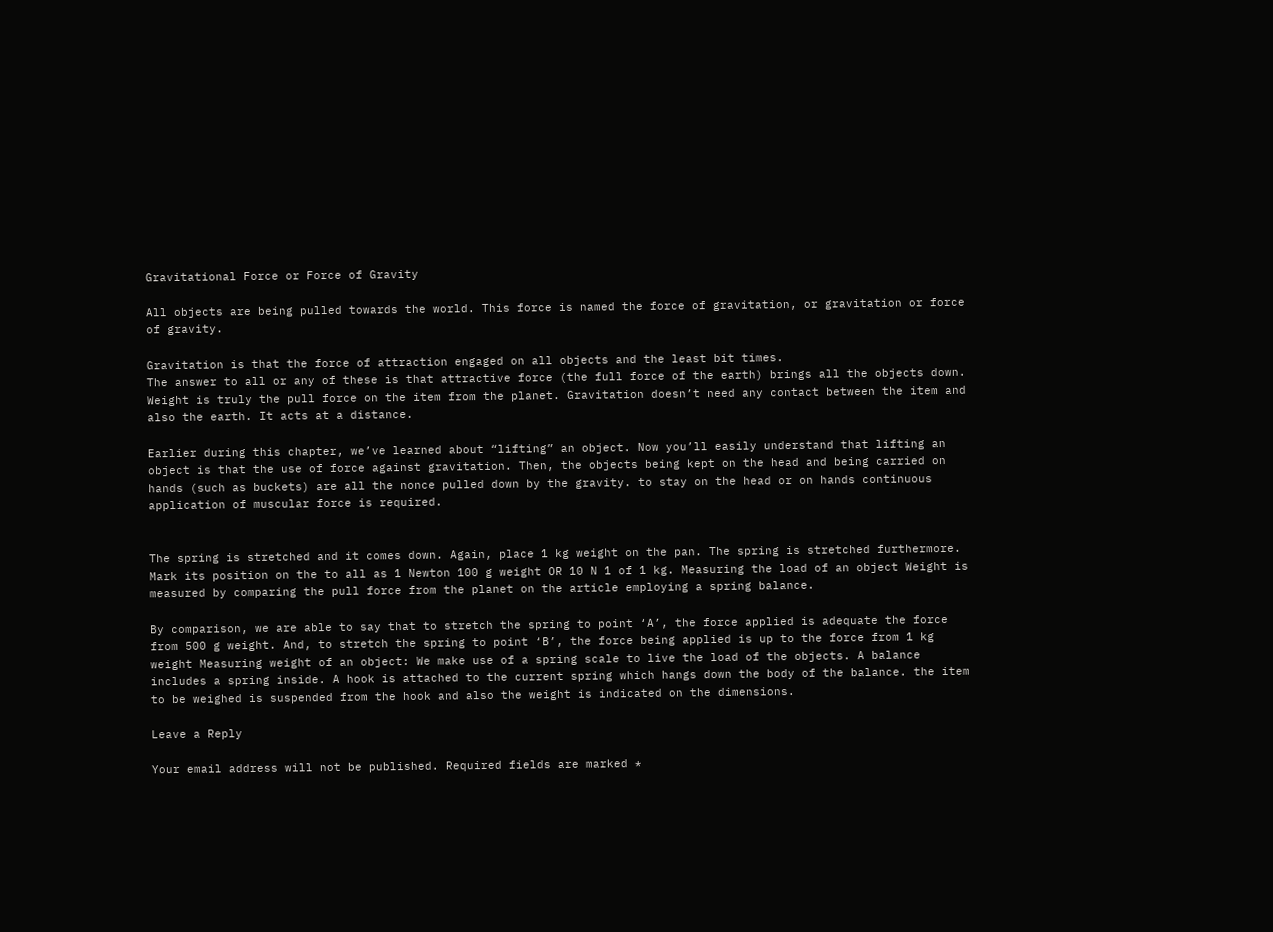Gravitational Force or Force of Gravity

All objects are being pulled towards the world. This force is named the force of gravitation, or gravitation or force of gravity.

Gravitation is that the force of attraction engaged on all objects and the least bit times.
The answer to all or any of these is that attractive force (the full force of the earth) brings all the objects down. Weight is truly the pull force on the item from the planet. Gravitation doesn’t need any contact between the item and also the earth. It acts at a distance.

Earlier during this chapter, we’ve learned about “lifting” an object. Now you’ll easily understand that lifting an object is that the use of force against gravitation. Then, the objects being kept on the head and being carried on hands (such as buckets) are all the nonce pulled down by the gravity. to stay on the head or on hands continuous application of muscular force is required.


The spring is stretched and it comes down. Again, place 1 kg weight on the pan. The spring is stretched furthermore. Mark its position on the to all as 1 Newton 100 g weight OR 10 N 1 of 1 kg. Measuring the load of an object Weight is measured by comparing the pull force from the planet on the article employing a spring balance.

By comparison, we are able to say that to stretch the spring to point ‘A’, the force applied is adequate the force from 500 g weight. And, to stretch the spring to point ‘B’, the force being applied is up to the force from 1 kg weight Measuring weight of an object: We make use of a spring scale to live the load of the objects. A balance includes a spring inside. A hook is attached to the current spring which hangs down the body of the balance. the item to be weighed is suspended from the hook and also the weight is indicated on the dimensions.

Leave a Reply

Your email address will not be published. Required fields are marked *